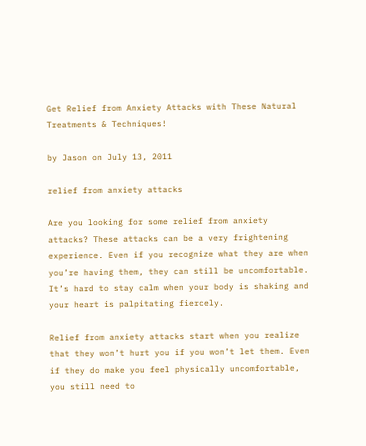Get Relief from Anxiety Attacks with These Natural Treatments & Techniques!

by Jason on July 13, 2011

relief from anxiety attacks

Are you looking for some relief from anxiety attacks? These attacks can be a very frightening experience. Even if you recognize what they are when you’re having them, they can still be uncomfortable. It’s hard to stay calm when your body is shaking and your heart is palpitating fiercely.

Relief from anxiety attacks start when you realize that they won’t hurt you if you won’t let them. Even if they do make you feel physically uncomfortable, you still need to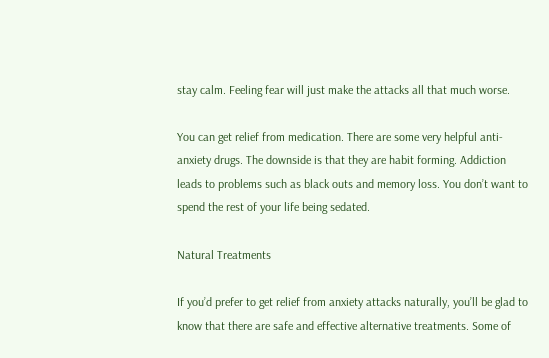stay calm. Feeling fear will just make the attacks all that much worse.

You can get relief from medication. There are some very helpful anti-anxiety drugs. The downside is that they are habit forming. Addiction leads to problems such as black outs and memory loss. You don’t want to spend the rest of your life being sedated.

Natural Treatments

If you’d prefer to get relief from anxiety attacks naturally, you’ll be glad to know that there are safe and effective alternative treatments. Some of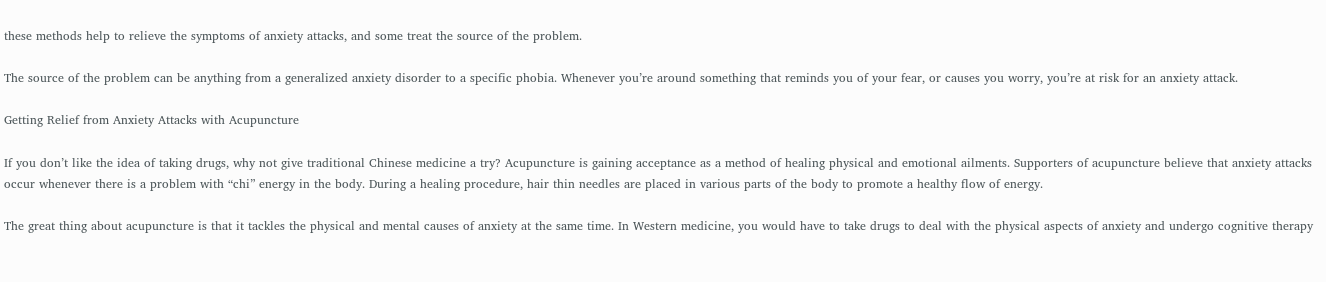these methods help to relieve the symptoms of anxiety attacks, and some treat the source of the problem.

The source of the problem can be anything from a generalized anxiety disorder to a specific phobia. Whenever you’re around something that reminds you of your fear, or causes you worry, you’re at risk for an anxiety attack.

Getting Relief from Anxiety Attacks with Acupuncture

If you don’t like the idea of taking drugs, why not give traditional Chinese medicine a try? Acupuncture is gaining acceptance as a method of healing physical and emotional ailments. Supporters of acupuncture believe that anxiety attacks occur whenever there is a problem with “chi” energy in the body. During a healing procedure, hair thin needles are placed in various parts of the body to promote a healthy flow of energy.

The great thing about acupuncture is that it tackles the physical and mental causes of anxiety at the same time. In Western medicine, you would have to take drugs to deal with the physical aspects of anxiety and undergo cognitive therapy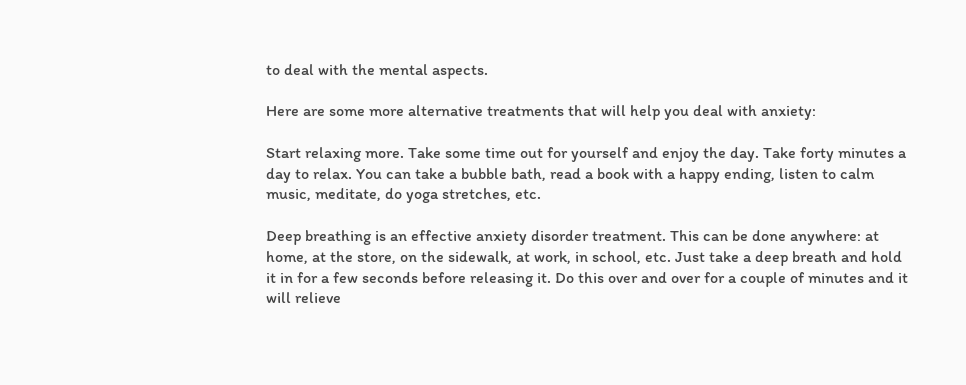to deal with the mental aspects.

Here are some more alternative treatments that will help you deal with anxiety:

Start relaxing more. Take some time out for yourself and enjoy the day. Take forty minutes a day to relax. You can take a bubble bath, read a book with a happy ending, listen to calm music, meditate, do yoga stretches, etc.

Deep breathing is an effective anxiety disorder treatment. This can be done anywhere: at home, at the store, on the sidewalk, at work, in school, etc. Just take a deep breath and hold it in for a few seconds before releasing it. Do this over and over for a couple of minutes and it will relieve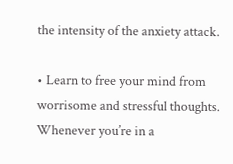the intensity of the anxiety attack.

• Learn to free your mind from worrisome and stressful thoughts. Whenever you’re in a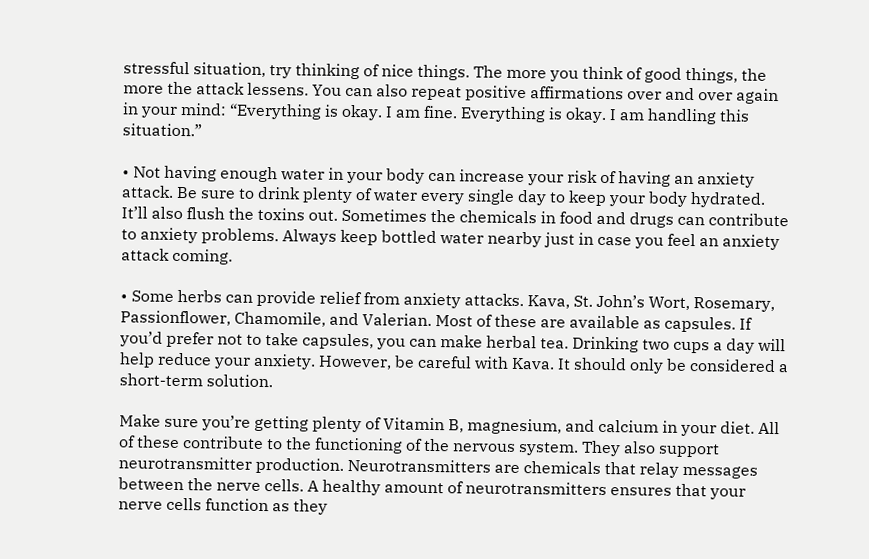stressful situation, try thinking of nice things. The more you think of good things, the more the attack lessens. You can also repeat positive affirmations over and over again in your mind: “Everything is okay. I am fine. Everything is okay. I am handling this situation.”

• Not having enough water in your body can increase your risk of having an anxiety attack. Be sure to drink plenty of water every single day to keep your body hydrated. It’ll also flush the toxins out. Sometimes the chemicals in food and drugs can contribute to anxiety problems. Always keep bottled water nearby just in case you feel an anxiety attack coming.

• Some herbs can provide relief from anxiety attacks. Kava, St. John’s Wort, Rosemary, Passionflower, Chamomile, and Valerian. Most of these are available as capsules. If you’d prefer not to take capsules, you can make herbal tea. Drinking two cups a day will help reduce your anxiety. However, be careful with Kava. It should only be considered a short-term solution.

Make sure you’re getting plenty of Vitamin B, magnesium, and calcium in your diet. All of these contribute to the functioning of the nervous system. They also support neurotransmitter production. Neurotransmitters are chemicals that relay messages between the nerve cells. A healthy amount of neurotransmitters ensures that your nerve cells function as they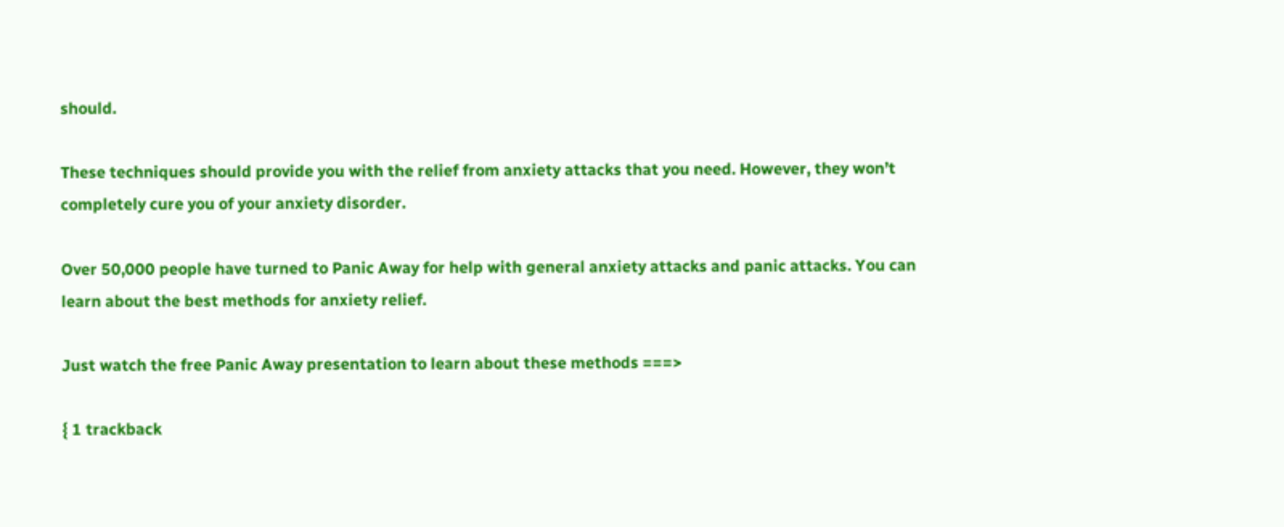should.

These techniques should provide you with the relief from anxiety attacks that you need. However, they won’t completely cure you of your anxiety disorder.

Over 50,000 people have turned to Panic Away for help with general anxiety attacks and panic attacks. You can learn about the best methods for anxiety relief.

Just watch the free Panic Away presentation to learn about these methods ===>

{ 1 trackback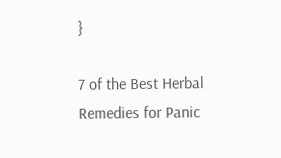}

7 of the Best Herbal Remedies for Panic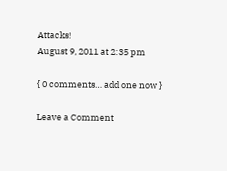Attacks!
August 9, 2011 at 2:35 pm

{ 0 comments… add one now }

Leave a Comment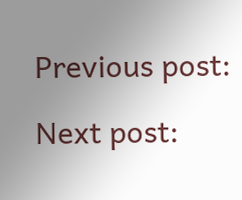Previous post:

Next post: